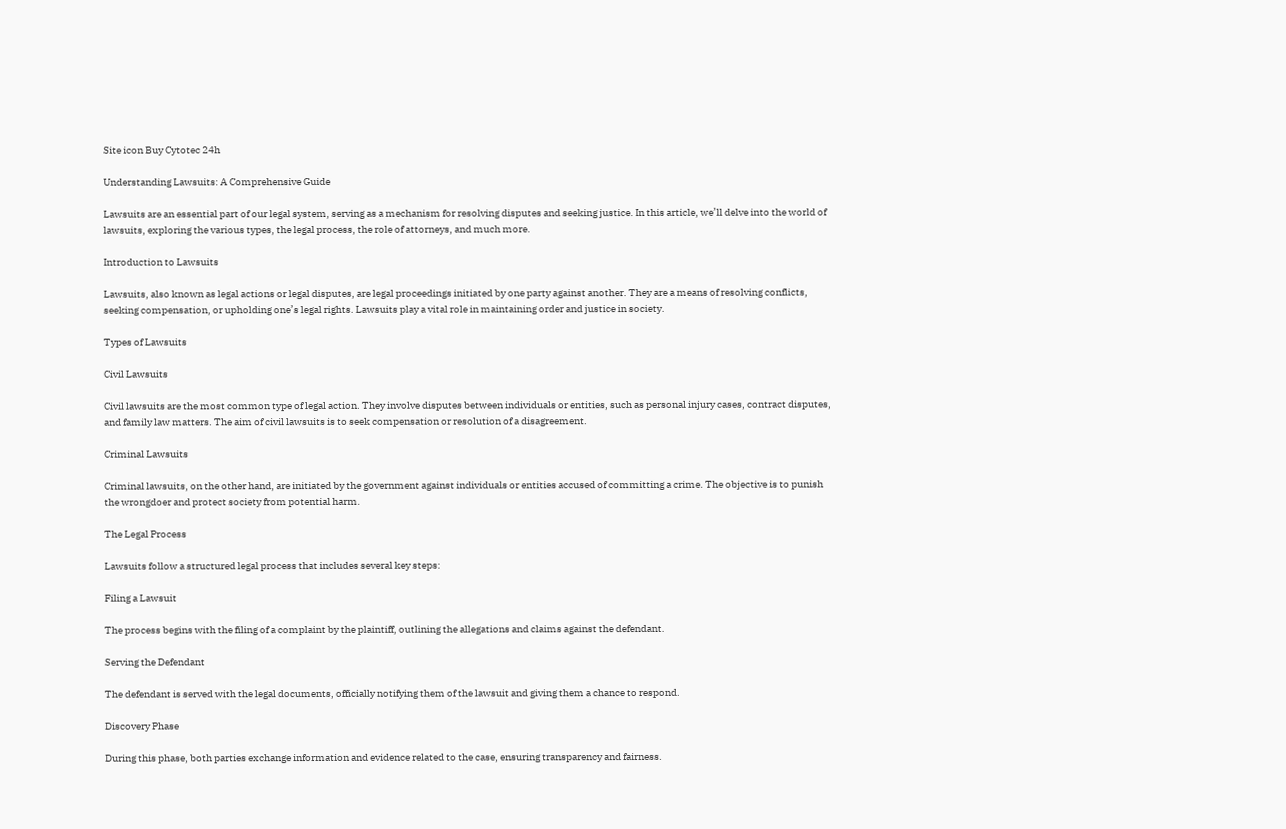Site icon Buy Cytotec 24h

Understanding Lawsuits: A Comprehensive Guide

Lawsuits are an essential part of our legal system, serving as a mechanism for resolving disputes and seeking justice. In this article, we’ll delve into the world of lawsuits, exploring the various types, the legal process, the role of attorneys, and much more.

Introduction to Lawsuits

Lawsuits, also known as legal actions or legal disputes, are legal proceedings initiated by one party against another. They are a means of resolving conflicts, seeking compensation, or upholding one’s legal rights. Lawsuits play a vital role in maintaining order and justice in society.

Types of Lawsuits

Civil Lawsuits

Civil lawsuits are the most common type of legal action. They involve disputes between individuals or entities, such as personal injury cases, contract disputes, and family law matters. The aim of civil lawsuits is to seek compensation or resolution of a disagreement.

Criminal Lawsuits

Criminal lawsuits, on the other hand, are initiated by the government against individuals or entities accused of committing a crime. The objective is to punish the wrongdoer and protect society from potential harm.

The Legal Process

Lawsuits follow a structured legal process that includes several key steps:

Filing a Lawsuit

The process begins with the filing of a complaint by the plaintiff, outlining the allegations and claims against the defendant.

Serving the Defendant

The defendant is served with the legal documents, officially notifying them of the lawsuit and giving them a chance to respond.

Discovery Phase

During this phase, both parties exchange information and evidence related to the case, ensuring transparency and fairness.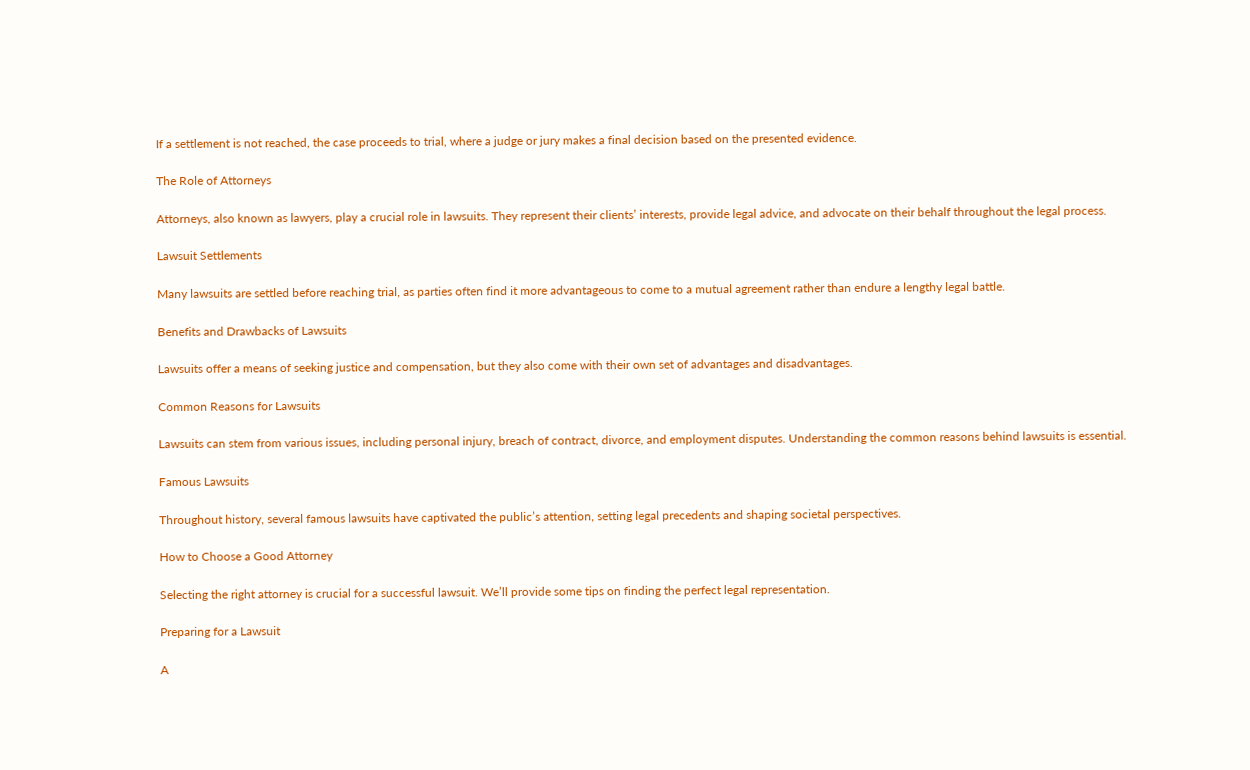If a settlement is not reached, the case proceeds to trial, where a judge or jury makes a final decision based on the presented evidence.

The Role of Attorneys

Attorneys, also known as lawyers, play a crucial role in lawsuits. They represent their clients’ interests, provide legal advice, and advocate on their behalf throughout the legal process.

Lawsuit Settlements

Many lawsuits are settled before reaching trial, as parties often find it more advantageous to come to a mutual agreement rather than endure a lengthy legal battle.

Benefits and Drawbacks of Lawsuits

Lawsuits offer a means of seeking justice and compensation, but they also come with their own set of advantages and disadvantages.

Common Reasons for Lawsuits

Lawsuits can stem from various issues, including personal injury, breach of contract, divorce, and employment disputes. Understanding the common reasons behind lawsuits is essential.

Famous Lawsuits

Throughout history, several famous lawsuits have captivated the public’s attention, setting legal precedents and shaping societal perspectives.

How to Choose a Good Attorney

Selecting the right attorney is crucial for a successful lawsuit. We’ll provide some tips on finding the perfect legal representation.

Preparing for a Lawsuit

A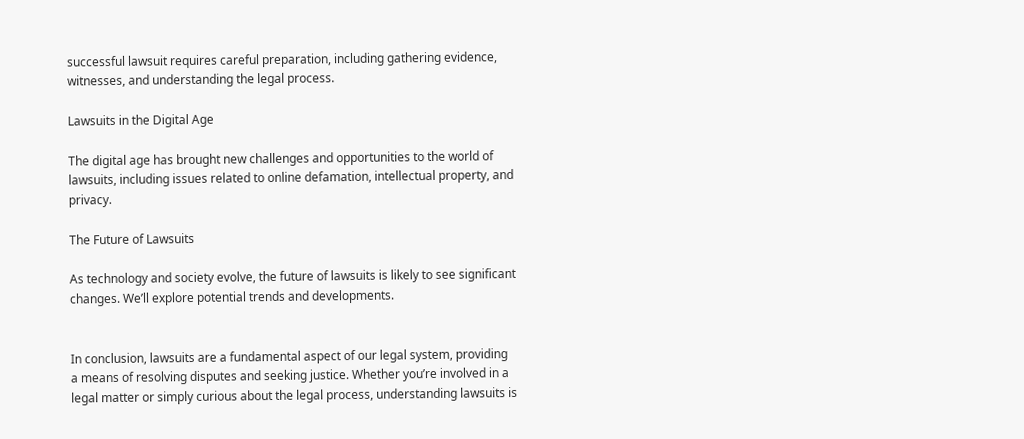successful lawsuit requires careful preparation, including gathering evidence, witnesses, and understanding the legal process.

Lawsuits in the Digital Age

The digital age has brought new challenges and opportunities to the world of lawsuits, including issues related to online defamation, intellectual property, and privacy.

The Future of Lawsuits

As technology and society evolve, the future of lawsuits is likely to see significant changes. We’ll explore potential trends and developments.


In conclusion, lawsuits are a fundamental aspect of our legal system, providing a means of resolving disputes and seeking justice. Whether you’re involved in a legal matter or simply curious about the legal process, understanding lawsuits is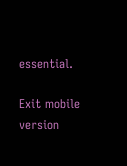essential.

Exit mobile version